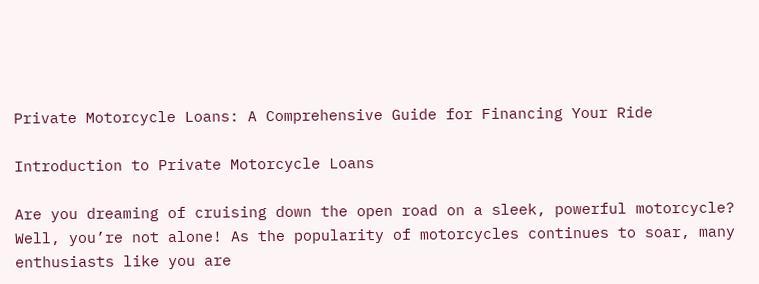Private Motorcycle Loans: A Comprehensive Guide for Financing Your Ride

Introduction to Private Motorcycle Loans

Are you dreaming of cruising down the open road on a sleek, powerful motorcycle? Well, you’re not alone! As the popularity of motorcycles continues to soar, many enthusiasts like you are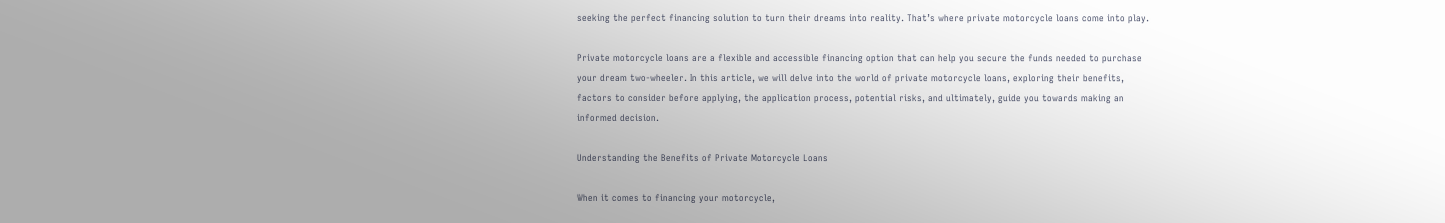seeking the perfect financing solution to turn their dreams into reality. That’s where private motorcycle loans come into play.

Private motorcycle loans are a flexible and accessible financing option that can help you secure the funds needed to purchase your dream two-wheeler. In this article, we will delve into the world of private motorcycle loans, exploring their benefits, factors to consider before applying, the application process, potential risks, and ultimately, guide you towards making an informed decision.

Understanding the Benefits of Private Motorcycle Loans

When it comes to financing your motorcycle,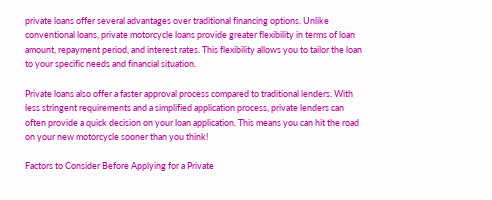private loans offer several advantages over traditional financing options. Unlike conventional loans, private motorcycle loans provide greater flexibility in terms of loan amount, repayment period, and interest rates. This flexibility allows you to tailor the loan to your specific needs and financial situation.

Private loans also offer a faster approval process compared to traditional lenders. With less stringent requirements and a simplified application process, private lenders can often provide a quick decision on your loan application. This means you can hit the road on your new motorcycle sooner than you think!

Factors to Consider Before Applying for a Private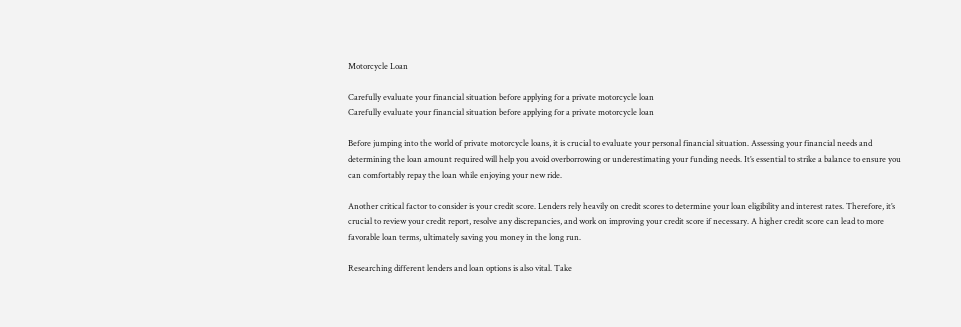Motorcycle Loan

Carefully evaluate your financial situation before applying for a private motorcycle loan
Carefully evaluate your financial situation before applying for a private motorcycle loan

Before jumping into the world of private motorcycle loans, it is crucial to evaluate your personal financial situation. Assessing your financial needs and determining the loan amount required will help you avoid overborrowing or underestimating your funding needs. It’s essential to strike a balance to ensure you can comfortably repay the loan while enjoying your new ride.

Another critical factor to consider is your credit score. Lenders rely heavily on credit scores to determine your loan eligibility and interest rates. Therefore, it’s crucial to review your credit report, resolve any discrepancies, and work on improving your credit score if necessary. A higher credit score can lead to more favorable loan terms, ultimately saving you money in the long run.

Researching different lenders and loan options is also vital. Take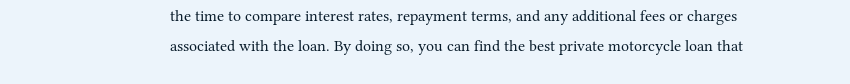the time to compare interest rates, repayment terms, and any additional fees or charges associated with the loan. By doing so, you can find the best private motorcycle loan that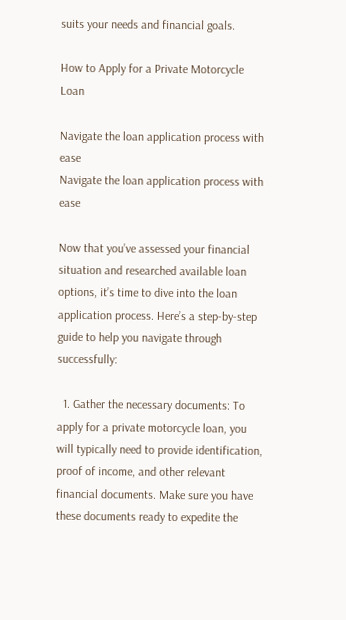suits your needs and financial goals.

How to Apply for a Private Motorcycle Loan

Navigate the loan application process with ease
Navigate the loan application process with ease

Now that you’ve assessed your financial situation and researched available loan options, it’s time to dive into the loan application process. Here’s a step-by-step guide to help you navigate through successfully:

  1. Gather the necessary documents: To apply for a private motorcycle loan, you will typically need to provide identification, proof of income, and other relevant financial documents. Make sure you have these documents ready to expedite the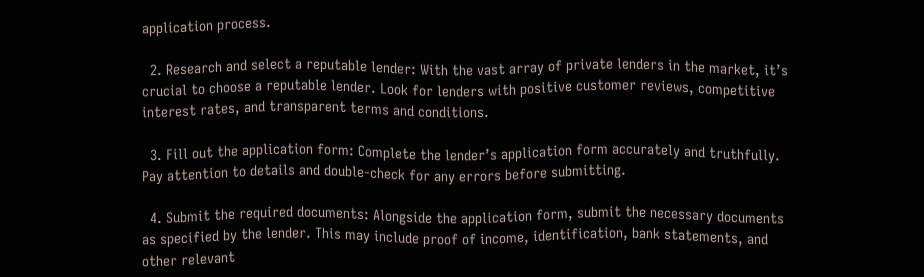application process.

  2. Research and select a reputable lender: With the vast array of private lenders in the market, it’s crucial to choose a reputable lender. Look for lenders with positive customer reviews, competitive interest rates, and transparent terms and conditions.

  3. Fill out the application form: Complete the lender’s application form accurately and truthfully. Pay attention to details and double-check for any errors before submitting.

  4. Submit the required documents: Alongside the application form, submit the necessary documents as specified by the lender. This may include proof of income, identification, bank statements, and other relevant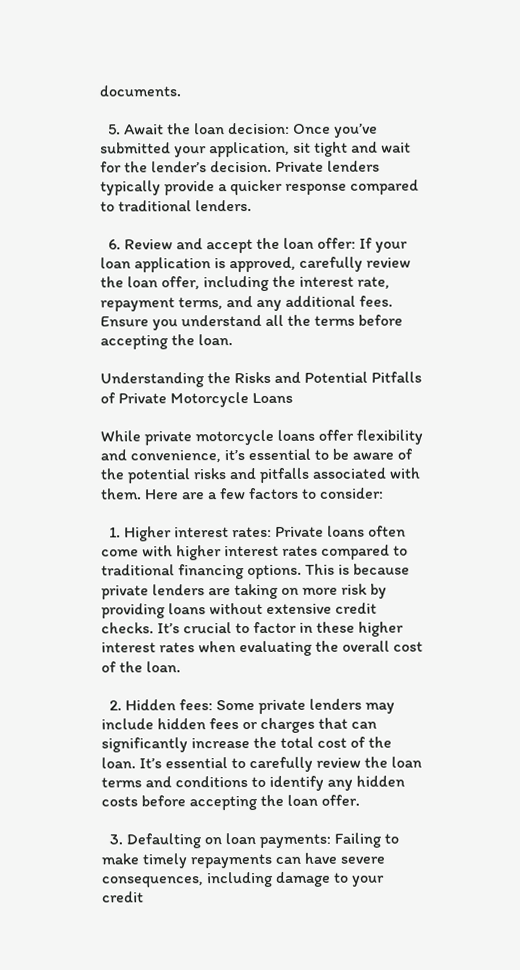documents.

  5. Await the loan decision: Once you’ve submitted your application, sit tight and wait for the lender’s decision. Private lenders typically provide a quicker response compared to traditional lenders.

  6. Review and accept the loan offer: If your loan application is approved, carefully review the loan offer, including the interest rate, repayment terms, and any additional fees. Ensure you understand all the terms before accepting the loan.

Understanding the Risks and Potential Pitfalls of Private Motorcycle Loans

While private motorcycle loans offer flexibility and convenience, it’s essential to be aware of the potential risks and pitfalls associated with them. Here are a few factors to consider:

  1. Higher interest rates: Private loans often come with higher interest rates compared to traditional financing options. This is because private lenders are taking on more risk by providing loans without extensive credit checks. It’s crucial to factor in these higher interest rates when evaluating the overall cost of the loan.

  2. Hidden fees: Some private lenders may include hidden fees or charges that can significantly increase the total cost of the loan. It’s essential to carefully review the loan terms and conditions to identify any hidden costs before accepting the loan offer.

  3. Defaulting on loan payments: Failing to make timely repayments can have severe consequences, including damage to your credit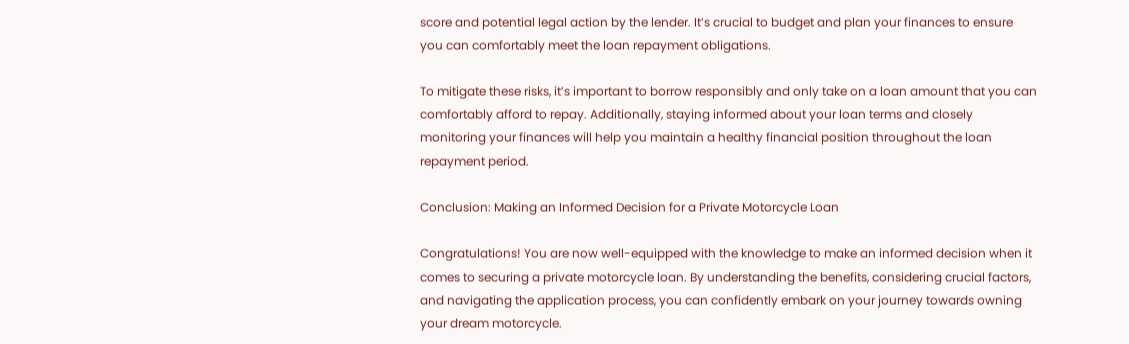score and potential legal action by the lender. It’s crucial to budget and plan your finances to ensure you can comfortably meet the loan repayment obligations.

To mitigate these risks, it’s important to borrow responsibly and only take on a loan amount that you can comfortably afford to repay. Additionally, staying informed about your loan terms and closely monitoring your finances will help you maintain a healthy financial position throughout the loan repayment period.

Conclusion: Making an Informed Decision for a Private Motorcycle Loan

Congratulations! You are now well-equipped with the knowledge to make an informed decision when it comes to securing a private motorcycle loan. By understanding the benefits, considering crucial factors, and navigating the application process, you can confidently embark on your journey towards owning your dream motorcycle.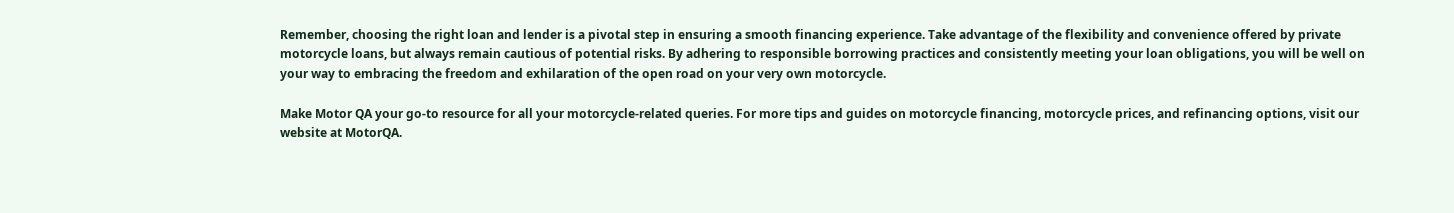Remember, choosing the right loan and lender is a pivotal step in ensuring a smooth financing experience. Take advantage of the flexibility and convenience offered by private motorcycle loans, but always remain cautious of potential risks. By adhering to responsible borrowing practices and consistently meeting your loan obligations, you will be well on your way to embracing the freedom and exhilaration of the open road on your very own motorcycle.

Make Motor QA your go-to resource for all your motorcycle-related queries. For more tips and guides on motorcycle financing, motorcycle prices, and refinancing options, visit our website at MotorQA.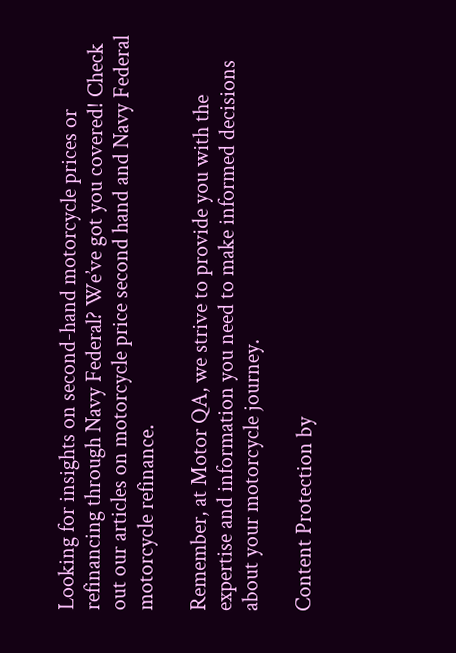Looking for insights on second-hand motorcycle prices or refinancing through Navy Federal? We’ve got you covered! Check out our articles on motorcycle price second hand and Navy Federal motorcycle refinance.

Remember, at Motor QA, we strive to provide you with the expertise and information you need to make informed decisions about your motorcycle journey.

Content Protection by